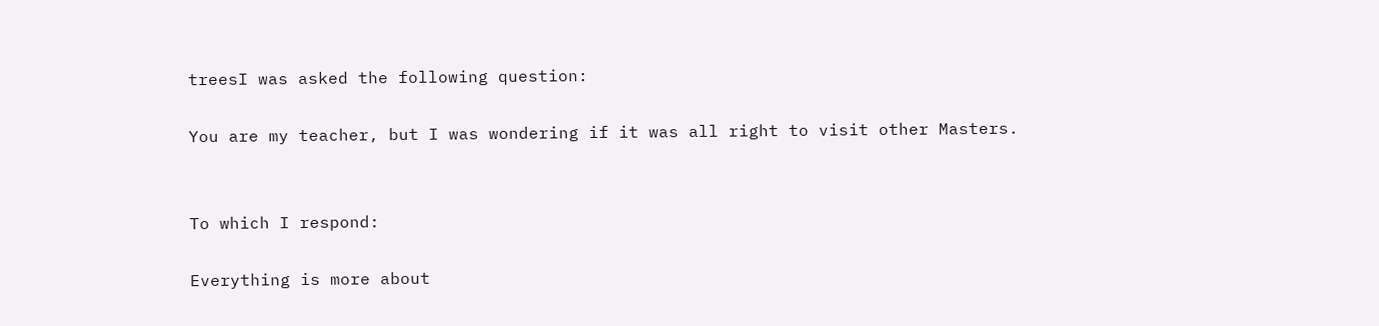treesI was asked the following question:

You are my teacher, but I was wondering if it was all right to visit other Masters.


To which I respond:

Everything is more about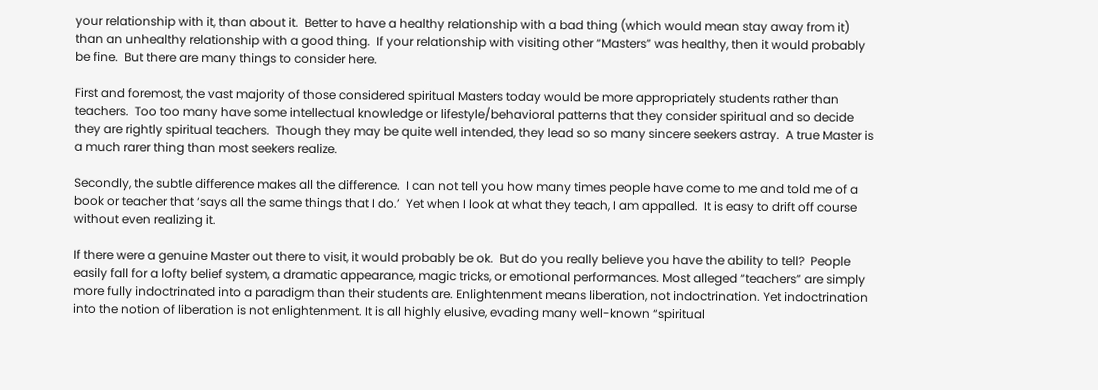your relationship with it, than about it.  Better to have a healthy relationship with a bad thing (which would mean stay away from it) than an unhealthy relationship with a good thing.  If your relationship with visiting other “Masters” was healthy, then it would probably be fine.  But there are many things to consider here.

First and foremost, the vast majority of those considered spiritual Masters today would be more appropriately students rather than teachers.  Too too many have some intellectual knowledge or lifestyle/behavioral patterns that they consider spiritual and so decide they are rightly spiritual teachers.  Though they may be quite well intended, they lead so so many sincere seekers astray.  A true Master is a much rarer thing than most seekers realize.

Secondly, the subtle difference makes all the difference.  I can not tell you how many times people have come to me and told me of a book or teacher that ‘says all the same things that I do.’  Yet when I look at what they teach, I am appalled.  It is easy to drift off course without even realizing it.

If there were a genuine Master out there to visit, it would probably be ok.  But do you really believe you have the ability to tell?  People easily fall for a lofty belief system, a dramatic appearance, magic tricks, or emotional performances. Most alleged “teachers” are simply more fully indoctrinated into a paradigm than their students are. Enlightenment means liberation, not indoctrination. Yet indoctrination into the notion of liberation is not enlightenment. It is all highly elusive, evading many well-known “spiritual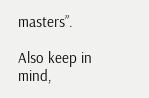masters”.

Also keep in mind,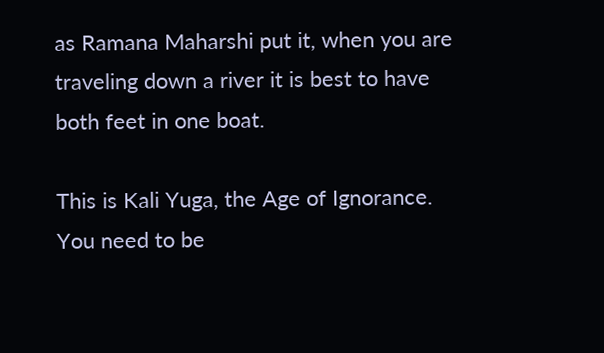as Ramana Maharshi put it, when you are traveling down a river it is best to have both feet in one boat.

This is Kali Yuga, the Age of Ignorance.  You need to be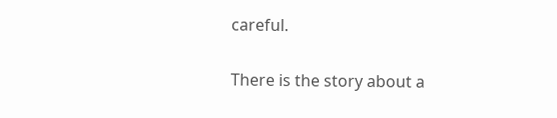careful.

There is the story about a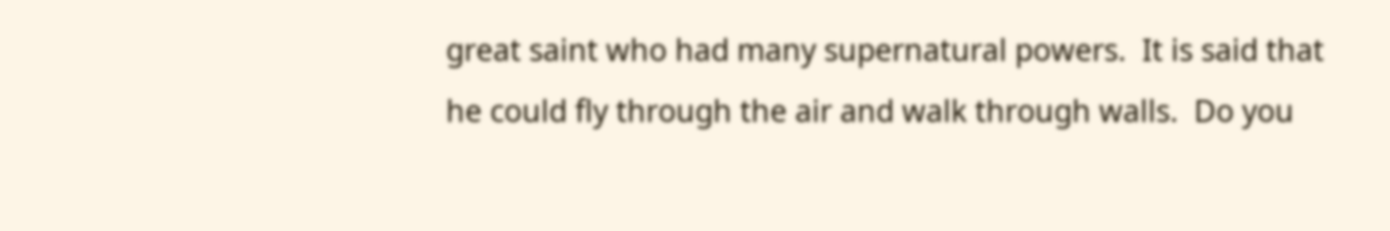great saint who had many supernatural powers.  It is said that he could fly through the air and walk through walls.  Do you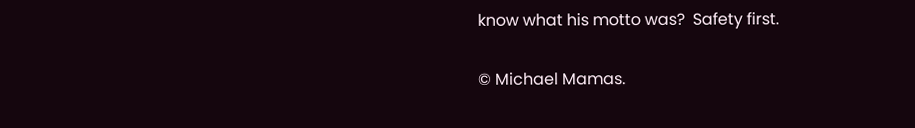know what his motto was?  Safety first.

© Michael Mamas.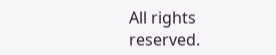All rights reserved.